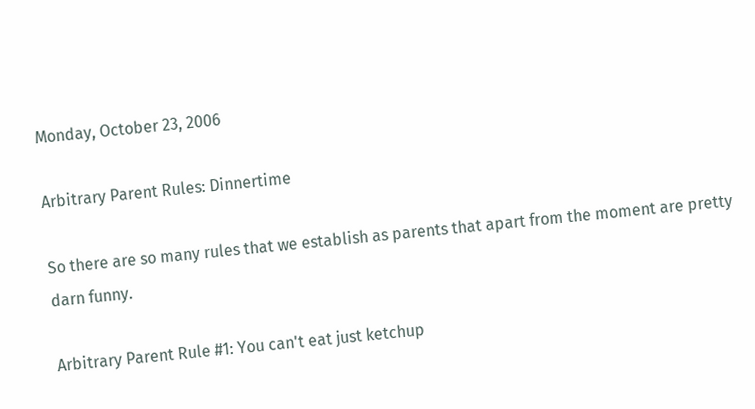Monday, October 23, 2006

Arbitrary Parent Rules: Dinnertime

So there are so many rules that we establish as parents that apart from the moment are pretty darn funny.

Arbitrary Parent Rule #1: You can't eat just ketchup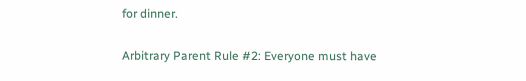for dinner.

Arbitrary Parent Rule #2: Everyone must have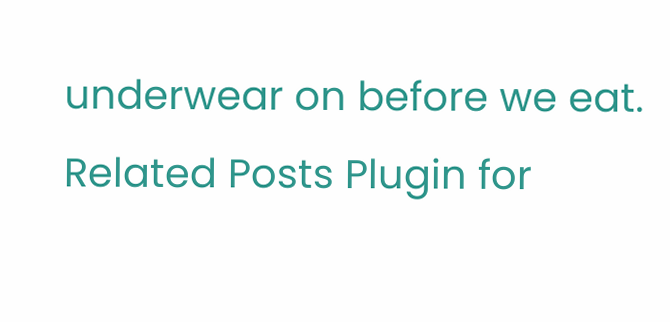underwear on before we eat.
Related Posts Plugin for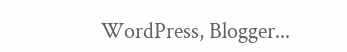WordPress, Blogger...